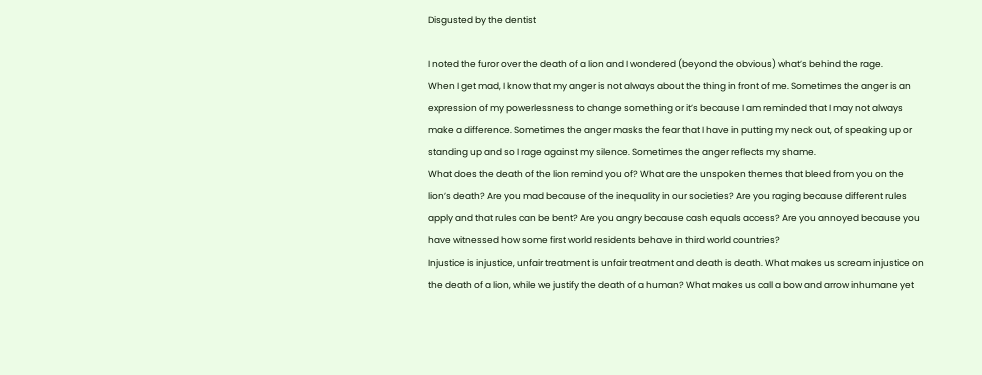Disgusted by the dentist

I noted the furor over the death of a lion and I wondered (beyond the obvious) what’s behind the rage.
When I get mad, I know that my anger is not always about the thing in front of me. Sometimes the anger is an expression of my powerlessness to change something or it’s because I am reminded that I may not always make a difference. Sometimes the anger masks the fear that I have in putting my neck out, of speaking up or standing up and so I rage against my silence. Sometimes the anger reflects my shame.
What does the death of the lion remind you of? What are the unspoken themes that bleed from you on the lion’s death? Are you mad because of the inequality in our societies? Are you raging because different rules apply and that rules can be bent? Are you angry because cash equals access? Are you annoyed because you have witnessed how some first world residents behave in third world countries?
Injustice is injustice, unfair treatment is unfair treatment and death is death. What makes us scream injustice on the death of a lion, while we justify the death of a human? What makes us call a bow and arrow inhumane yet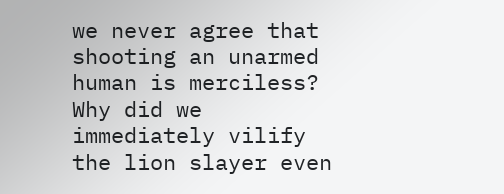we never agree that shooting an unarmed human is merciless? Why did we immediately vilify the lion slayer even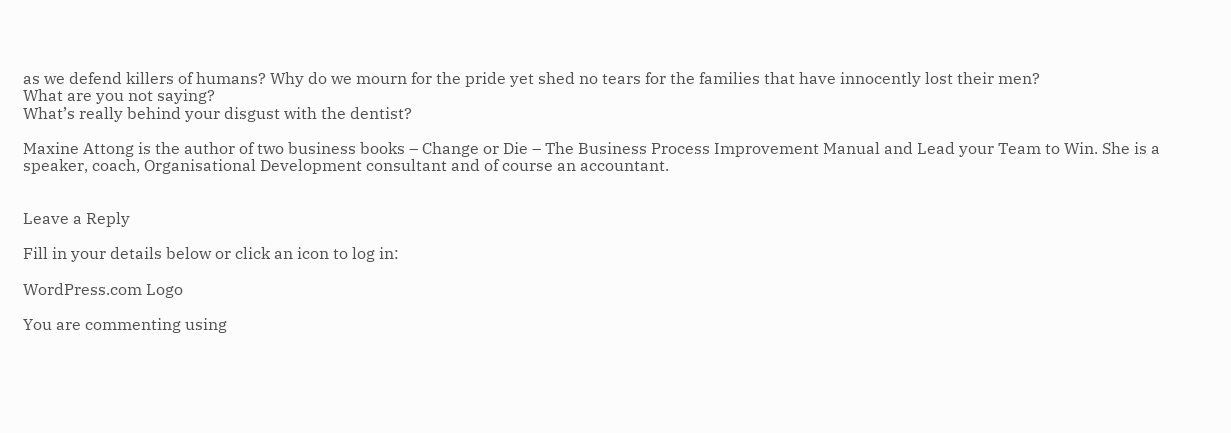as we defend killers of humans? Why do we mourn for the pride yet shed no tears for the families that have innocently lost their men?
What are you not saying?
What’s really behind your disgust with the dentist?

Maxine Attong is the author of two business books – Change or Die – The Business Process Improvement Manual and Lead your Team to Win. She is a speaker, coach, Organisational Development consultant and of course an accountant.


Leave a Reply

Fill in your details below or click an icon to log in:

WordPress.com Logo

You are commenting using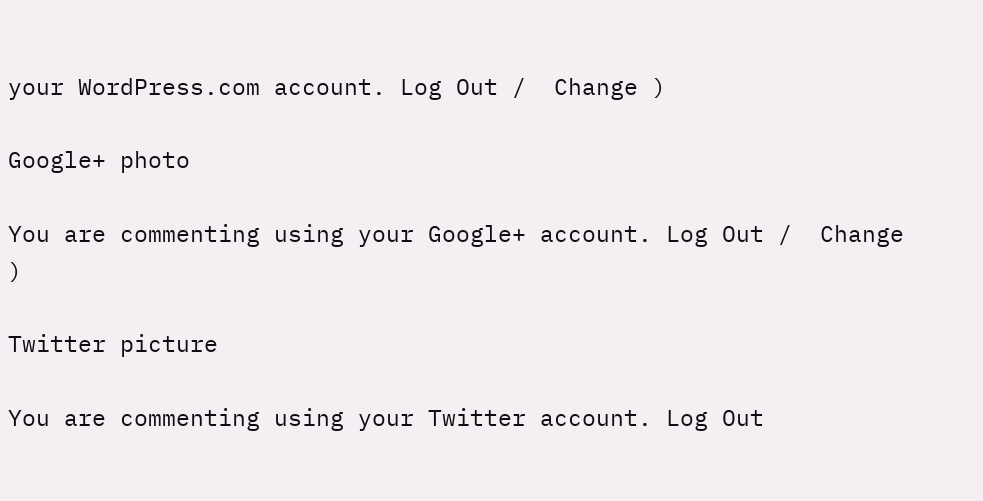your WordPress.com account. Log Out /  Change )

Google+ photo

You are commenting using your Google+ account. Log Out /  Change )

Twitter picture

You are commenting using your Twitter account. Log Out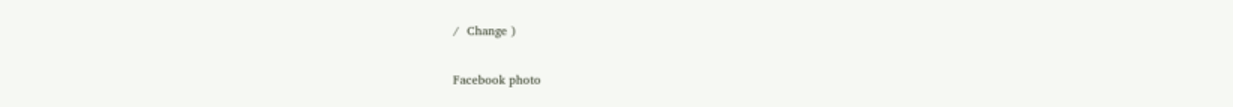/  Change )

Facebook photo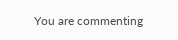You are commenting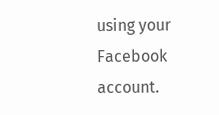using your Facebook account.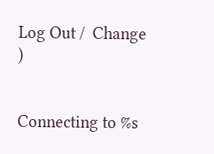Log Out /  Change )


Connecting to %s